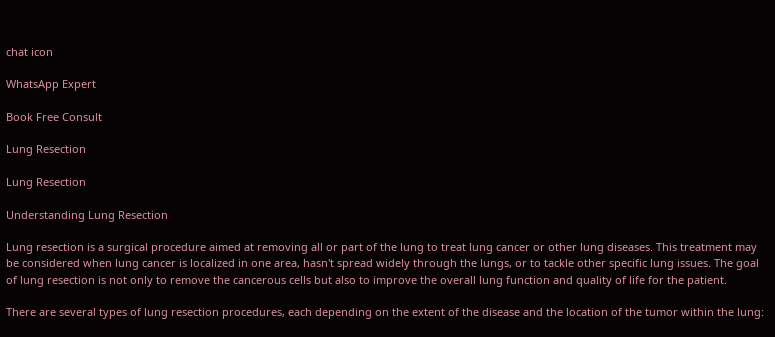chat icon

WhatsApp Expert

Book Free Consult

Lung Resection

Lung Resection

Understanding Lung Resection

Lung resection is a surgical procedure aimed at removing all or part of the lung to treat lung cancer or other lung diseases. This treatment may be considered when lung cancer is localized in one area, hasn't spread widely through the lungs, or to tackle other specific lung issues. The goal of lung resection is not only to remove the cancerous cells but also to improve the overall lung function and quality of life for the patient.

There are several types of lung resection procedures, each depending on the extent of the disease and the location of the tumor within the lung: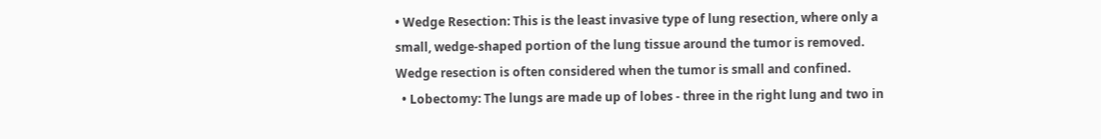• Wedge Resection: This is the least invasive type of lung resection, where only a small, wedge-shaped portion of the lung tissue around the tumor is removed. Wedge resection is often considered when the tumor is small and confined.
  • Lobectomy: The lungs are made up of lobes - three in the right lung and two in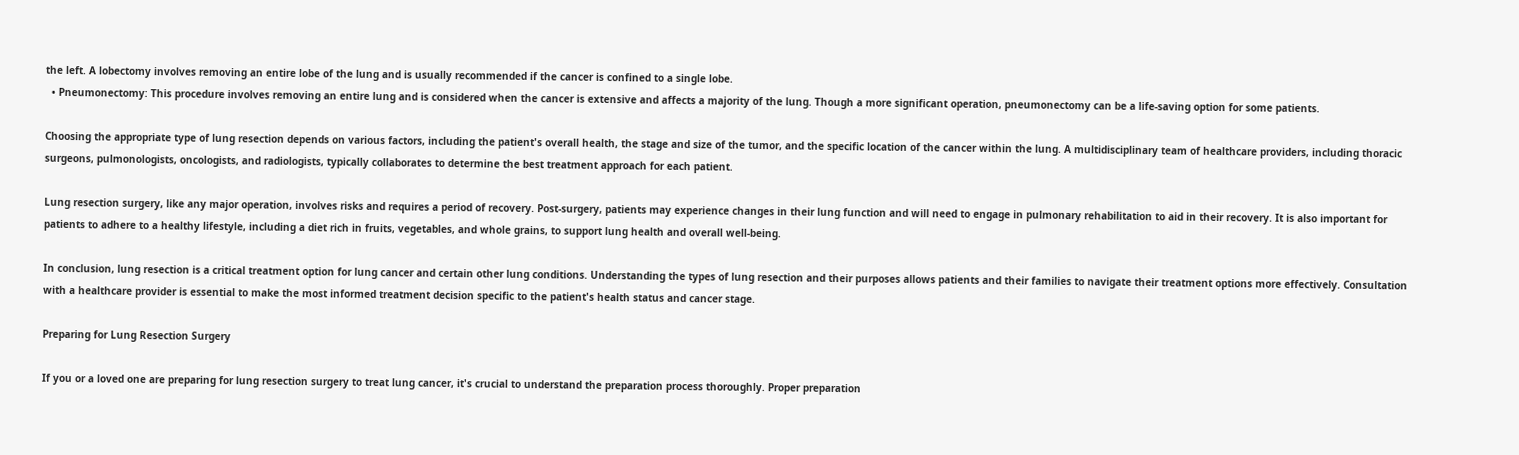the left. A lobectomy involves removing an entire lobe of the lung and is usually recommended if the cancer is confined to a single lobe.
  • Pneumonectomy: This procedure involves removing an entire lung and is considered when the cancer is extensive and affects a majority of the lung. Though a more significant operation, pneumonectomy can be a life-saving option for some patients.

Choosing the appropriate type of lung resection depends on various factors, including the patient's overall health, the stage and size of the tumor, and the specific location of the cancer within the lung. A multidisciplinary team of healthcare providers, including thoracic surgeons, pulmonologists, oncologists, and radiologists, typically collaborates to determine the best treatment approach for each patient.

Lung resection surgery, like any major operation, involves risks and requires a period of recovery. Post-surgery, patients may experience changes in their lung function and will need to engage in pulmonary rehabilitation to aid in their recovery. It is also important for patients to adhere to a healthy lifestyle, including a diet rich in fruits, vegetables, and whole grains, to support lung health and overall well-being.

In conclusion, lung resection is a critical treatment option for lung cancer and certain other lung conditions. Understanding the types of lung resection and their purposes allows patients and their families to navigate their treatment options more effectively. Consultation with a healthcare provider is essential to make the most informed treatment decision specific to the patient's health status and cancer stage.

Preparing for Lung Resection Surgery

If you or a loved one are preparing for lung resection surgery to treat lung cancer, it's crucial to understand the preparation process thoroughly. Proper preparation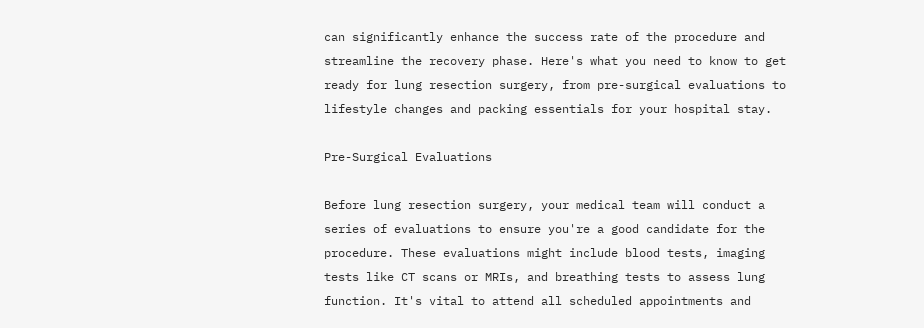can significantly enhance the success rate of the procedure and streamline the recovery phase. Here's what you need to know to get ready for lung resection surgery, from pre-surgical evaluations to lifestyle changes and packing essentials for your hospital stay.

Pre-Surgical Evaluations

Before lung resection surgery, your medical team will conduct a series of evaluations to ensure you're a good candidate for the procedure. These evaluations might include blood tests, imaging tests like CT scans or MRIs, and breathing tests to assess lung function. It's vital to attend all scheduled appointments and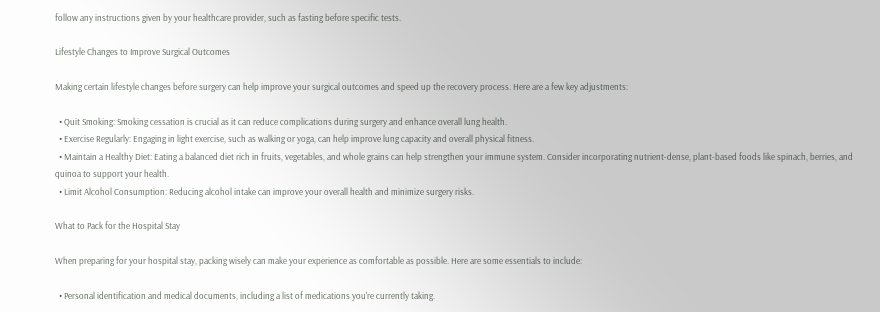follow any instructions given by your healthcare provider, such as fasting before specific tests.

Lifestyle Changes to Improve Surgical Outcomes

Making certain lifestyle changes before surgery can help improve your surgical outcomes and speed up the recovery process. Here are a few key adjustments:

  • Quit Smoking: Smoking cessation is crucial as it can reduce complications during surgery and enhance overall lung health.
  • Exercise Regularly: Engaging in light exercise, such as walking or yoga, can help improve lung capacity and overall physical fitness.
  • Maintain a Healthy Diet: Eating a balanced diet rich in fruits, vegetables, and whole grains can help strengthen your immune system. Consider incorporating nutrient-dense, plant-based foods like spinach, berries, and quinoa to support your health.
  • Limit Alcohol Consumption: Reducing alcohol intake can improve your overall health and minimize surgery risks.

What to Pack for the Hospital Stay

When preparing for your hospital stay, packing wisely can make your experience as comfortable as possible. Here are some essentials to include:

  • Personal identification and medical documents, including a list of medications you're currently taking.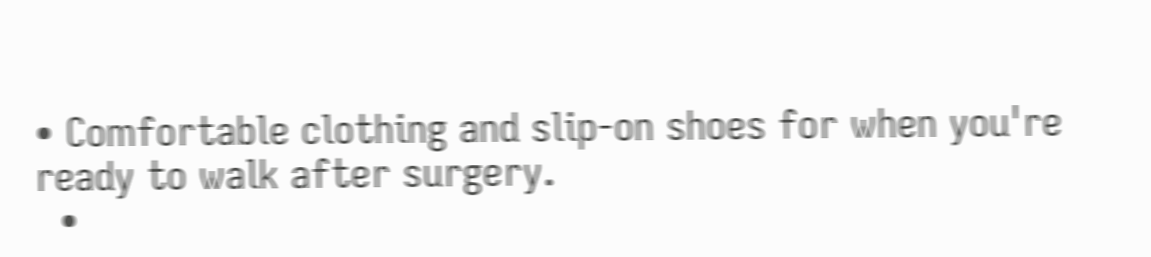• Comfortable clothing and slip-on shoes for when you're ready to walk after surgery.
  •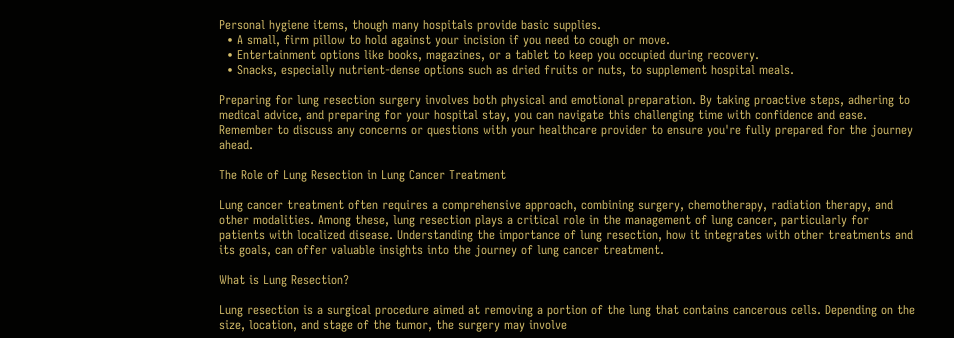Personal hygiene items, though many hospitals provide basic supplies.
  • A small, firm pillow to hold against your incision if you need to cough or move.
  • Entertainment options like books, magazines, or a tablet to keep you occupied during recovery.
  • Snacks, especially nutrient-dense options such as dried fruits or nuts, to supplement hospital meals.

Preparing for lung resection surgery involves both physical and emotional preparation. By taking proactive steps, adhering to medical advice, and preparing for your hospital stay, you can navigate this challenging time with confidence and ease. Remember to discuss any concerns or questions with your healthcare provider to ensure you're fully prepared for the journey ahead.

The Role of Lung Resection in Lung Cancer Treatment

Lung cancer treatment often requires a comprehensive approach, combining surgery, chemotherapy, radiation therapy, and other modalities. Among these, lung resection plays a critical role in the management of lung cancer, particularly for patients with localized disease. Understanding the importance of lung resection, how it integrates with other treatments and its goals, can offer valuable insights into the journey of lung cancer treatment.

What is Lung Resection?

Lung resection is a surgical procedure aimed at removing a portion of the lung that contains cancerous cells. Depending on the size, location, and stage of the tumor, the surgery may involve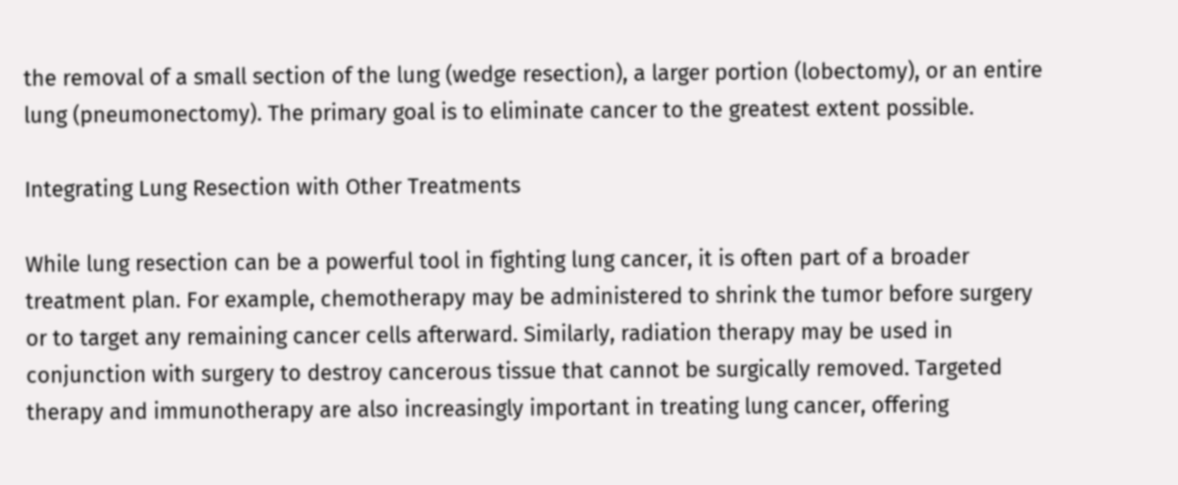the removal of a small section of the lung (wedge resection), a larger portion (lobectomy), or an entire lung (pneumonectomy). The primary goal is to eliminate cancer to the greatest extent possible.

Integrating Lung Resection with Other Treatments

While lung resection can be a powerful tool in fighting lung cancer, it is often part of a broader treatment plan. For example, chemotherapy may be administered to shrink the tumor before surgery or to target any remaining cancer cells afterward. Similarly, radiation therapy may be used in conjunction with surgery to destroy cancerous tissue that cannot be surgically removed. Targeted therapy and immunotherapy are also increasingly important in treating lung cancer, offering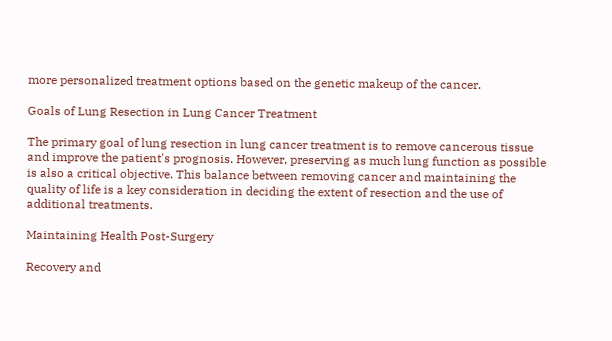more personalized treatment options based on the genetic makeup of the cancer.

Goals of Lung Resection in Lung Cancer Treatment

The primary goal of lung resection in lung cancer treatment is to remove cancerous tissue and improve the patient's prognosis. However, preserving as much lung function as possible is also a critical objective. This balance between removing cancer and maintaining the quality of life is a key consideration in deciding the extent of resection and the use of additional treatments.

Maintaining Health Post-Surgery

Recovery and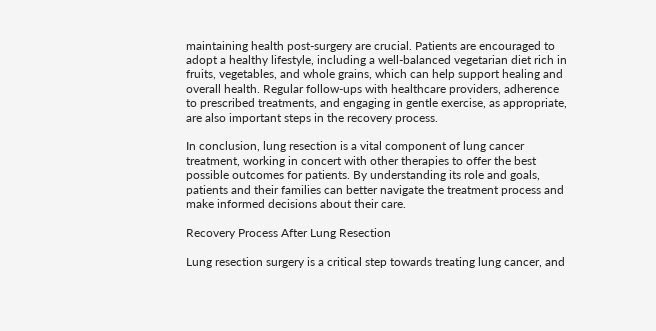maintaining health post-surgery are crucial. Patients are encouraged to adopt a healthy lifestyle, including a well-balanced vegetarian diet rich in fruits, vegetables, and whole grains, which can help support healing and overall health. Regular follow-ups with healthcare providers, adherence to prescribed treatments, and engaging in gentle exercise, as appropriate, are also important steps in the recovery process.

In conclusion, lung resection is a vital component of lung cancer treatment, working in concert with other therapies to offer the best possible outcomes for patients. By understanding its role and goals, patients and their families can better navigate the treatment process and make informed decisions about their care.

Recovery Process After Lung Resection

Lung resection surgery is a critical step towards treating lung cancer, and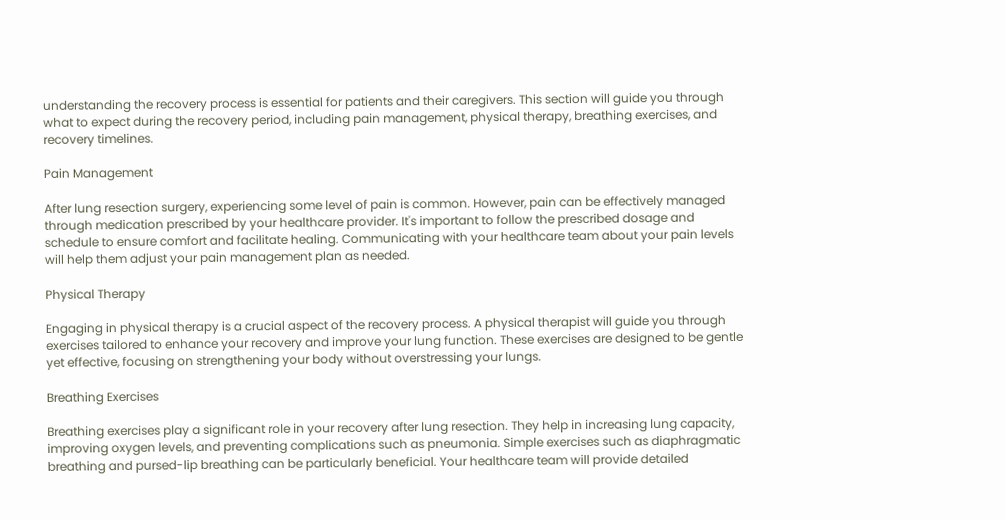understanding the recovery process is essential for patients and their caregivers. This section will guide you through what to expect during the recovery period, including pain management, physical therapy, breathing exercises, and recovery timelines.

Pain Management

After lung resection surgery, experiencing some level of pain is common. However, pain can be effectively managed through medication prescribed by your healthcare provider. It's important to follow the prescribed dosage and schedule to ensure comfort and facilitate healing. Communicating with your healthcare team about your pain levels will help them adjust your pain management plan as needed.

Physical Therapy

Engaging in physical therapy is a crucial aspect of the recovery process. A physical therapist will guide you through exercises tailored to enhance your recovery and improve your lung function. These exercises are designed to be gentle yet effective, focusing on strengthening your body without overstressing your lungs.

Breathing Exercises

Breathing exercises play a significant role in your recovery after lung resection. They help in increasing lung capacity, improving oxygen levels, and preventing complications such as pneumonia. Simple exercises such as diaphragmatic breathing and pursed-lip breathing can be particularly beneficial. Your healthcare team will provide detailed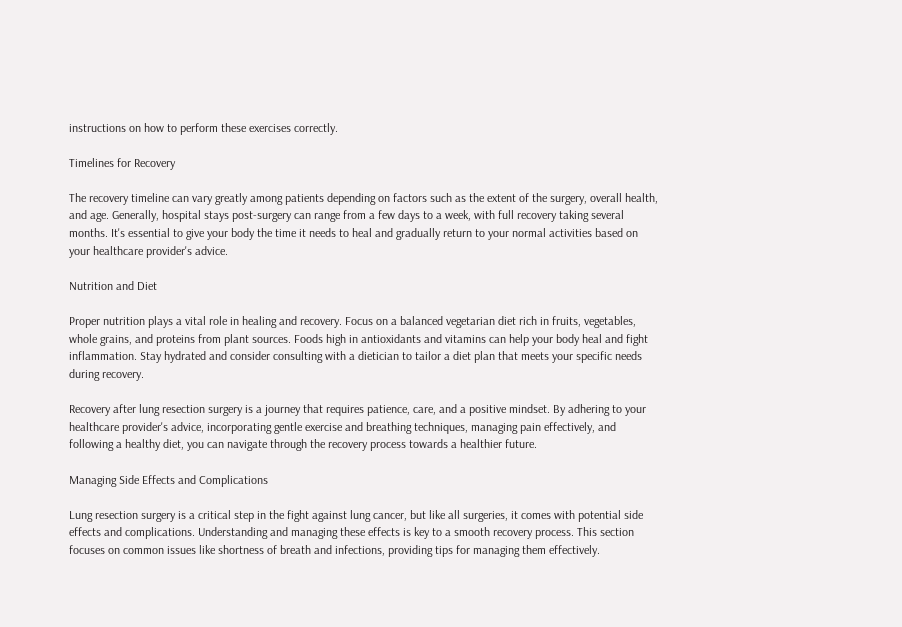instructions on how to perform these exercises correctly.

Timelines for Recovery

The recovery timeline can vary greatly among patients depending on factors such as the extent of the surgery, overall health, and age. Generally, hospital stays post-surgery can range from a few days to a week, with full recovery taking several months. It's essential to give your body the time it needs to heal and gradually return to your normal activities based on your healthcare provider's advice.

Nutrition and Diet

Proper nutrition plays a vital role in healing and recovery. Focus on a balanced vegetarian diet rich in fruits, vegetables, whole grains, and proteins from plant sources. Foods high in antioxidants and vitamins can help your body heal and fight inflammation. Stay hydrated and consider consulting with a dietician to tailor a diet plan that meets your specific needs during recovery.

Recovery after lung resection surgery is a journey that requires patience, care, and a positive mindset. By adhering to your healthcare provider's advice, incorporating gentle exercise and breathing techniques, managing pain effectively, and following a healthy diet, you can navigate through the recovery process towards a healthier future.

Managing Side Effects and Complications

Lung resection surgery is a critical step in the fight against lung cancer, but like all surgeries, it comes with potential side effects and complications. Understanding and managing these effects is key to a smooth recovery process. This section focuses on common issues like shortness of breath and infections, providing tips for managing them effectively.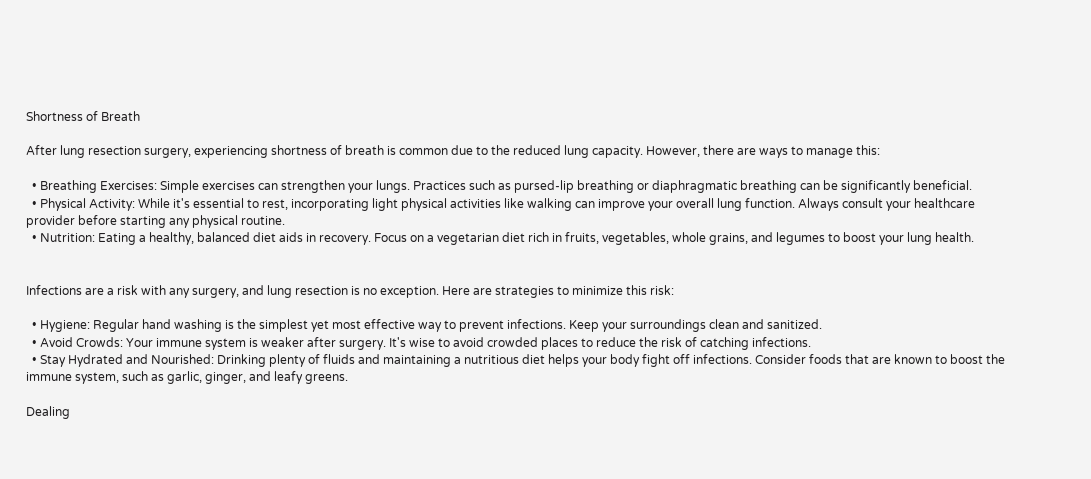Shortness of Breath

After lung resection surgery, experiencing shortness of breath is common due to the reduced lung capacity. However, there are ways to manage this:

  • Breathing Exercises: Simple exercises can strengthen your lungs. Practices such as pursed-lip breathing or diaphragmatic breathing can be significantly beneficial.
  • Physical Activity: While it's essential to rest, incorporating light physical activities like walking can improve your overall lung function. Always consult your healthcare provider before starting any physical routine.
  • Nutrition: Eating a healthy, balanced diet aids in recovery. Focus on a vegetarian diet rich in fruits, vegetables, whole grains, and legumes to boost your lung health.


Infections are a risk with any surgery, and lung resection is no exception. Here are strategies to minimize this risk:

  • Hygiene: Regular hand washing is the simplest yet most effective way to prevent infections. Keep your surroundings clean and sanitized.
  • Avoid Crowds: Your immune system is weaker after surgery. It's wise to avoid crowded places to reduce the risk of catching infections.
  • Stay Hydrated and Nourished: Drinking plenty of fluids and maintaining a nutritious diet helps your body fight off infections. Consider foods that are known to boost the immune system, such as garlic, ginger, and leafy greens.

Dealing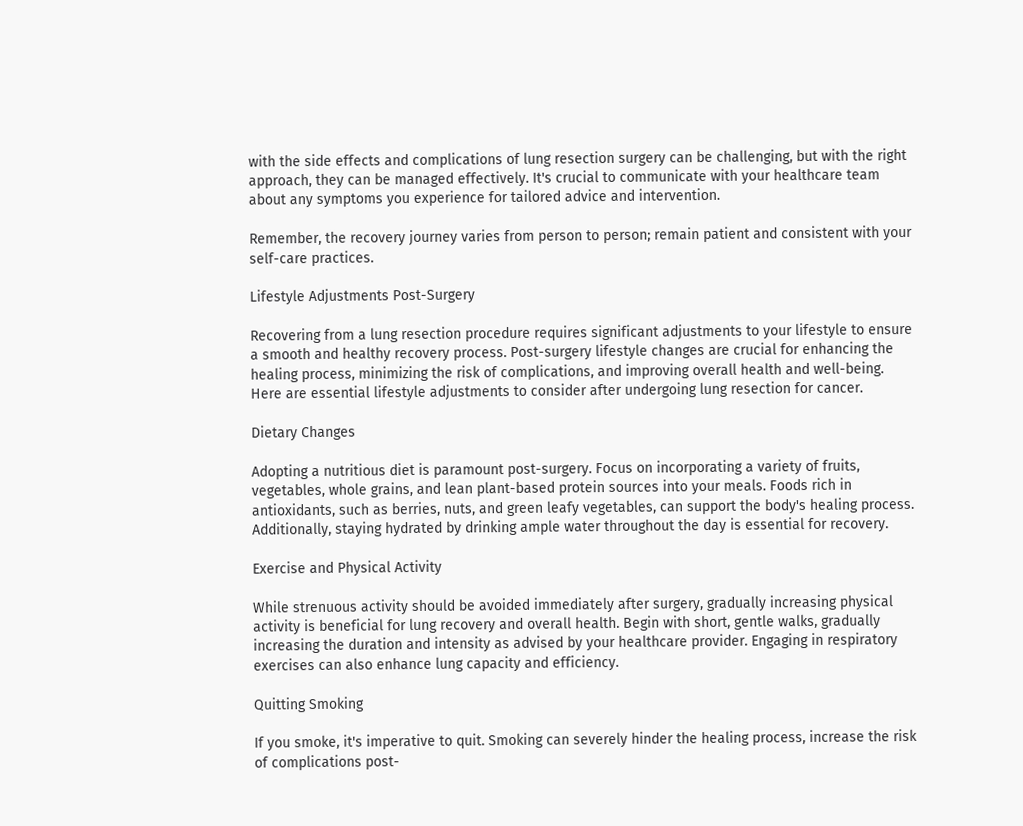with the side effects and complications of lung resection surgery can be challenging, but with the right approach, they can be managed effectively. It's crucial to communicate with your healthcare team about any symptoms you experience for tailored advice and intervention.

Remember, the recovery journey varies from person to person; remain patient and consistent with your self-care practices.

Lifestyle Adjustments Post-Surgery

Recovering from a lung resection procedure requires significant adjustments to your lifestyle to ensure a smooth and healthy recovery process. Post-surgery lifestyle changes are crucial for enhancing the healing process, minimizing the risk of complications, and improving overall health and well-being. Here are essential lifestyle adjustments to consider after undergoing lung resection for cancer.

Dietary Changes

Adopting a nutritious diet is paramount post-surgery. Focus on incorporating a variety of fruits, vegetables, whole grains, and lean plant-based protein sources into your meals. Foods rich in antioxidants, such as berries, nuts, and green leafy vegetables, can support the body's healing process. Additionally, staying hydrated by drinking ample water throughout the day is essential for recovery.

Exercise and Physical Activity

While strenuous activity should be avoided immediately after surgery, gradually increasing physical activity is beneficial for lung recovery and overall health. Begin with short, gentle walks, gradually increasing the duration and intensity as advised by your healthcare provider. Engaging in respiratory exercises can also enhance lung capacity and efficiency.

Quitting Smoking

If you smoke, it's imperative to quit. Smoking can severely hinder the healing process, increase the risk of complications post-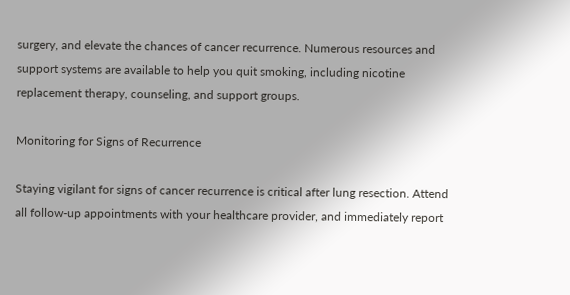surgery, and elevate the chances of cancer recurrence. Numerous resources and support systems are available to help you quit smoking, including nicotine replacement therapy, counseling, and support groups.

Monitoring for Signs of Recurrence

Staying vigilant for signs of cancer recurrence is critical after lung resection. Attend all follow-up appointments with your healthcare provider, and immediately report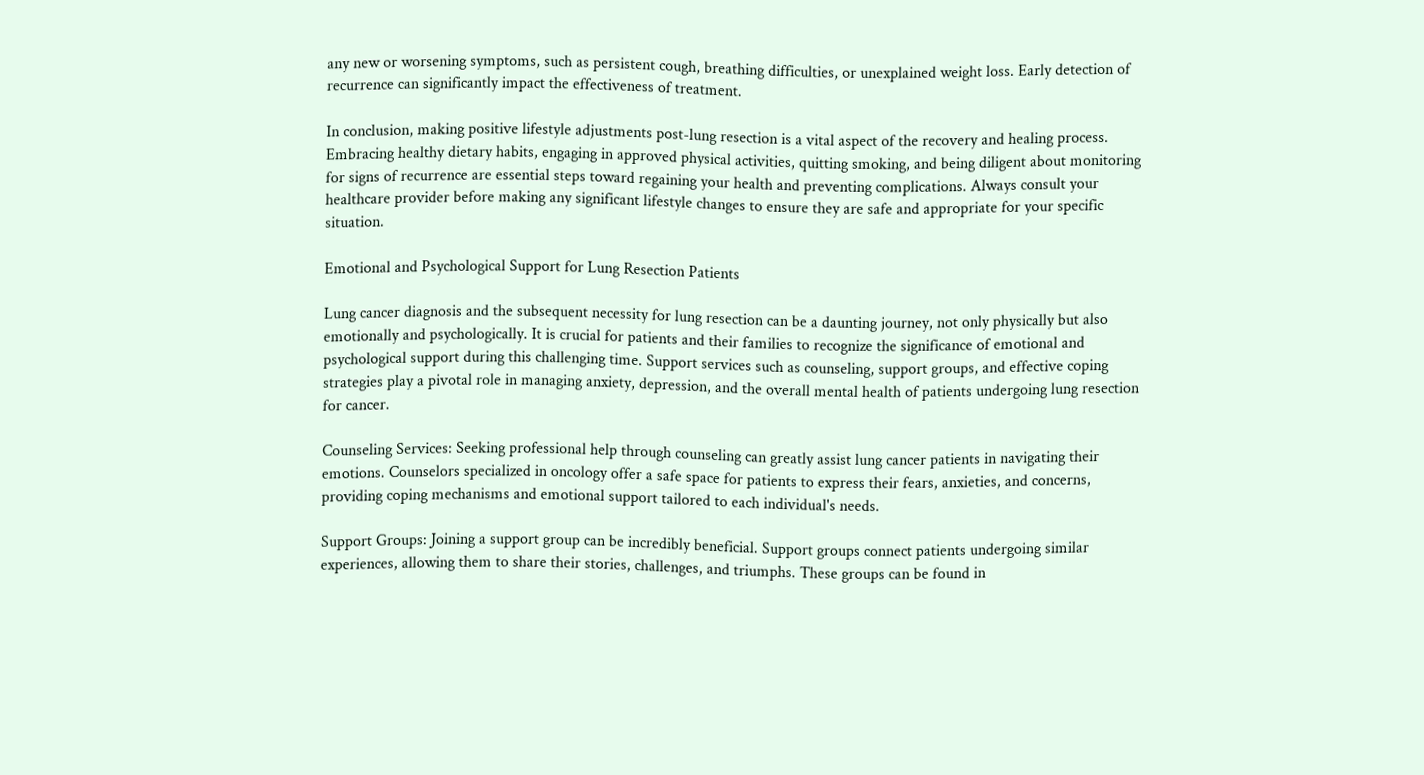any new or worsening symptoms, such as persistent cough, breathing difficulties, or unexplained weight loss. Early detection of recurrence can significantly impact the effectiveness of treatment.

In conclusion, making positive lifestyle adjustments post-lung resection is a vital aspect of the recovery and healing process. Embracing healthy dietary habits, engaging in approved physical activities, quitting smoking, and being diligent about monitoring for signs of recurrence are essential steps toward regaining your health and preventing complications. Always consult your healthcare provider before making any significant lifestyle changes to ensure they are safe and appropriate for your specific situation.

Emotional and Psychological Support for Lung Resection Patients

Lung cancer diagnosis and the subsequent necessity for lung resection can be a daunting journey, not only physically but also emotionally and psychologically. It is crucial for patients and their families to recognize the significance of emotional and psychological support during this challenging time. Support services such as counseling, support groups, and effective coping strategies play a pivotal role in managing anxiety, depression, and the overall mental health of patients undergoing lung resection for cancer.

Counseling Services: Seeking professional help through counseling can greatly assist lung cancer patients in navigating their emotions. Counselors specialized in oncology offer a safe space for patients to express their fears, anxieties, and concerns, providing coping mechanisms and emotional support tailored to each individual's needs.

Support Groups: Joining a support group can be incredibly beneficial. Support groups connect patients undergoing similar experiences, allowing them to share their stories, challenges, and triumphs. These groups can be found in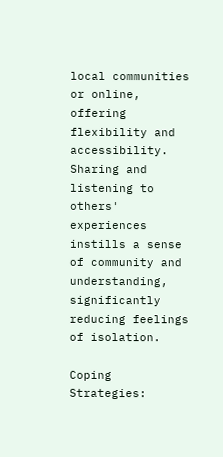local communities or online, offering flexibility and accessibility. Sharing and listening to others' experiences instills a sense of community and understanding, significantly reducing feelings of isolation.

Coping Strategies: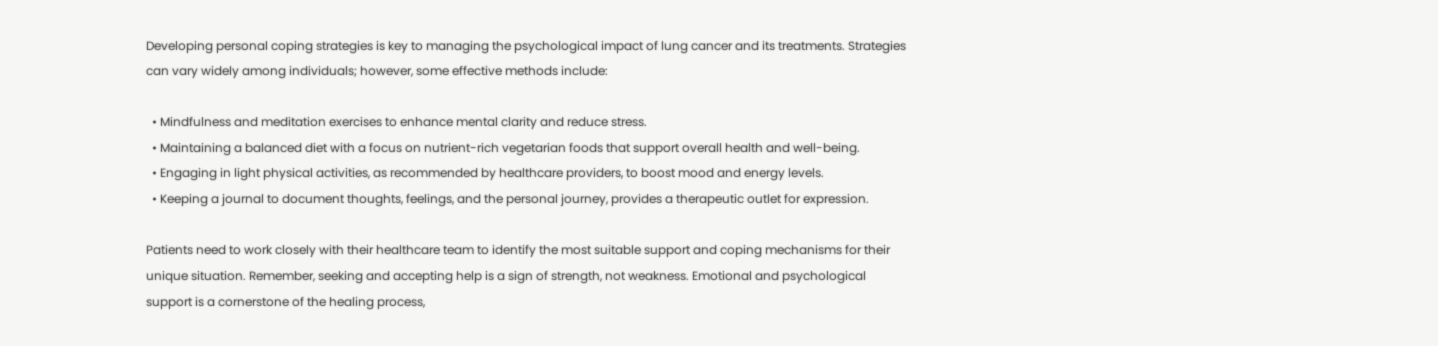Developing personal coping strategies is key to managing the psychological impact of lung cancer and its treatments. Strategies can vary widely among individuals; however, some effective methods include:

  • Mindfulness and meditation exercises to enhance mental clarity and reduce stress.
  • Maintaining a balanced diet with a focus on nutrient-rich vegetarian foods that support overall health and well-being.
  • Engaging in light physical activities, as recommended by healthcare providers, to boost mood and energy levels.
  • Keeping a journal to document thoughts, feelings, and the personal journey, provides a therapeutic outlet for expression.

Patients need to work closely with their healthcare team to identify the most suitable support and coping mechanisms for their unique situation. Remember, seeking and accepting help is a sign of strength, not weakness. Emotional and psychological support is a cornerstone of the healing process,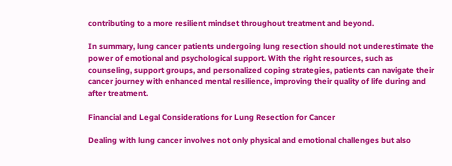contributing to a more resilient mindset throughout treatment and beyond.

In summary, lung cancer patients undergoing lung resection should not underestimate the power of emotional and psychological support. With the right resources, such as counseling, support groups, and personalized coping strategies, patients can navigate their cancer journey with enhanced mental resilience, improving their quality of life during and after treatment.

Financial and Legal Considerations for Lung Resection for Cancer

Dealing with lung cancer involves not only physical and emotional challenges but also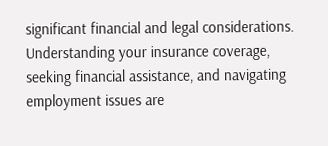significant financial and legal considerations. Understanding your insurance coverage, seeking financial assistance, and navigating employment issues are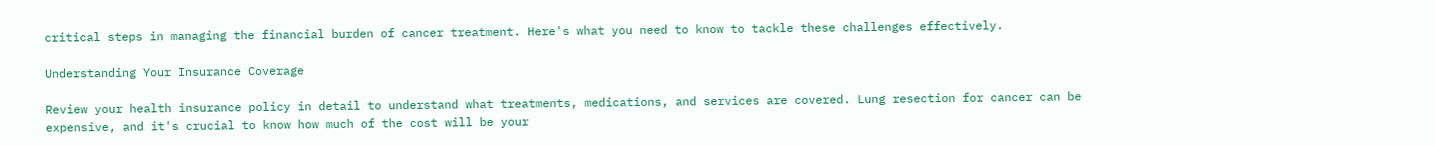critical steps in managing the financial burden of cancer treatment. Here's what you need to know to tackle these challenges effectively.

Understanding Your Insurance Coverage

Review your health insurance policy in detail to understand what treatments, medications, and services are covered. Lung resection for cancer can be expensive, and it's crucial to know how much of the cost will be your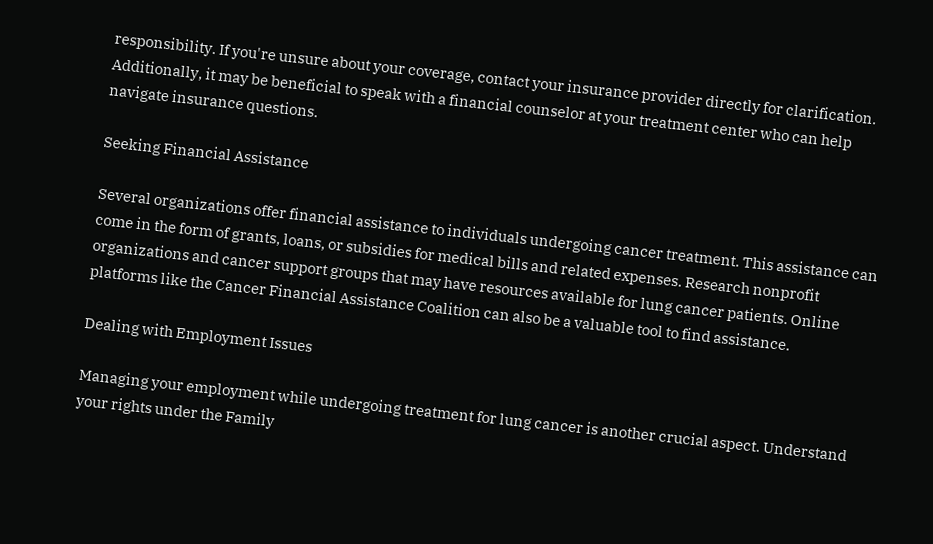responsibility. If you're unsure about your coverage, contact your insurance provider directly for clarification. Additionally, it may be beneficial to speak with a financial counselor at your treatment center who can help navigate insurance questions.

Seeking Financial Assistance

Several organizations offer financial assistance to individuals undergoing cancer treatment. This assistance can come in the form of grants, loans, or subsidies for medical bills and related expenses. Research nonprofit organizations and cancer support groups that may have resources available for lung cancer patients. Online platforms like the Cancer Financial Assistance Coalition can also be a valuable tool to find assistance.

Dealing with Employment Issues

Managing your employment while undergoing treatment for lung cancer is another crucial aspect. Understand your rights under the Family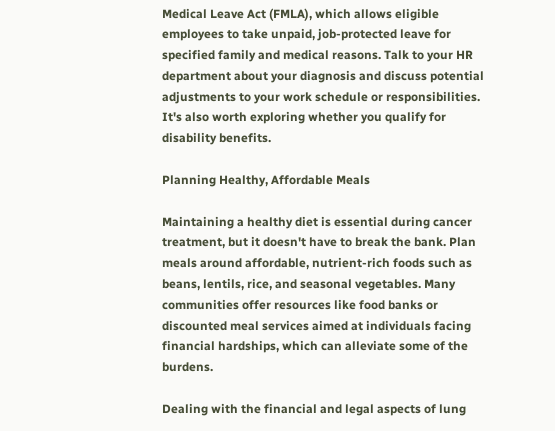Medical Leave Act (FMLA), which allows eligible employees to take unpaid, job-protected leave for specified family and medical reasons. Talk to your HR department about your diagnosis and discuss potential adjustments to your work schedule or responsibilities. It's also worth exploring whether you qualify for disability benefits.

Planning Healthy, Affordable Meals

Maintaining a healthy diet is essential during cancer treatment, but it doesn't have to break the bank. Plan meals around affordable, nutrient-rich foods such as beans, lentils, rice, and seasonal vegetables. Many communities offer resources like food banks or discounted meal services aimed at individuals facing financial hardships, which can alleviate some of the burdens.

Dealing with the financial and legal aspects of lung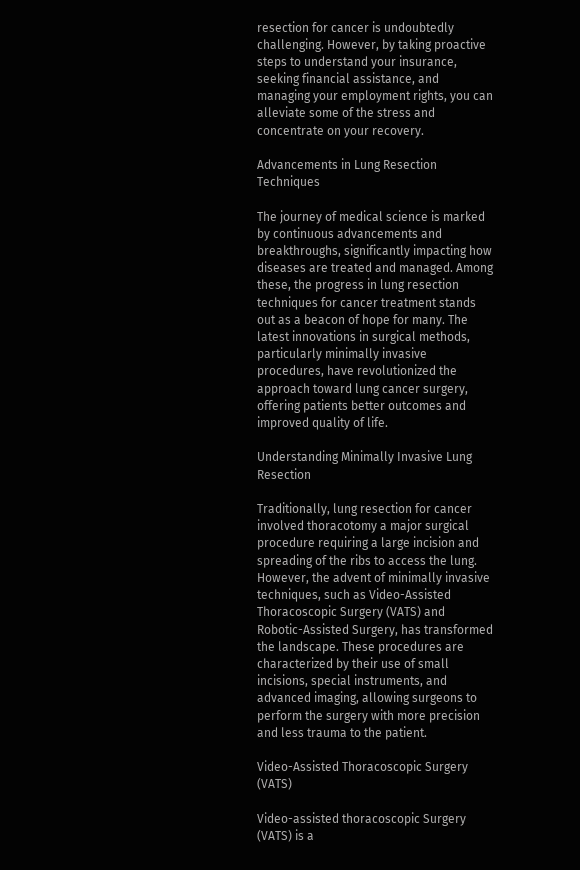resection for cancer is undoubtedly challenging. However, by taking proactive steps to understand your insurance, seeking financial assistance, and managing your employment rights, you can alleviate some of the stress and concentrate on your recovery.

Advancements in Lung Resection Techniques

The journey of medical science is marked by continuous advancements and breakthroughs, significantly impacting how diseases are treated and managed. Among these, the progress in lung resection techniques for cancer treatment stands out as a beacon of hope for many. The latest innovations in surgical methods, particularly minimally invasive procedures, have revolutionized the approach toward lung cancer surgery, offering patients better outcomes and improved quality of life.

Understanding Minimally Invasive Lung Resection

Traditionally, lung resection for cancer involved thoracotomy a major surgical procedure requiring a large incision and spreading of the ribs to access the lung. However, the advent of minimally invasive techniques, such as Video-Assisted Thoracoscopic Surgery (VATS) and Robotic-Assisted Surgery, has transformed the landscape. These procedures are characterized by their use of small incisions, special instruments, and advanced imaging, allowing surgeons to perform the surgery with more precision and less trauma to the patient.

Video-Assisted Thoracoscopic Surgery (VATS)

Video-assisted thoracoscopic Surgery (VATS) is a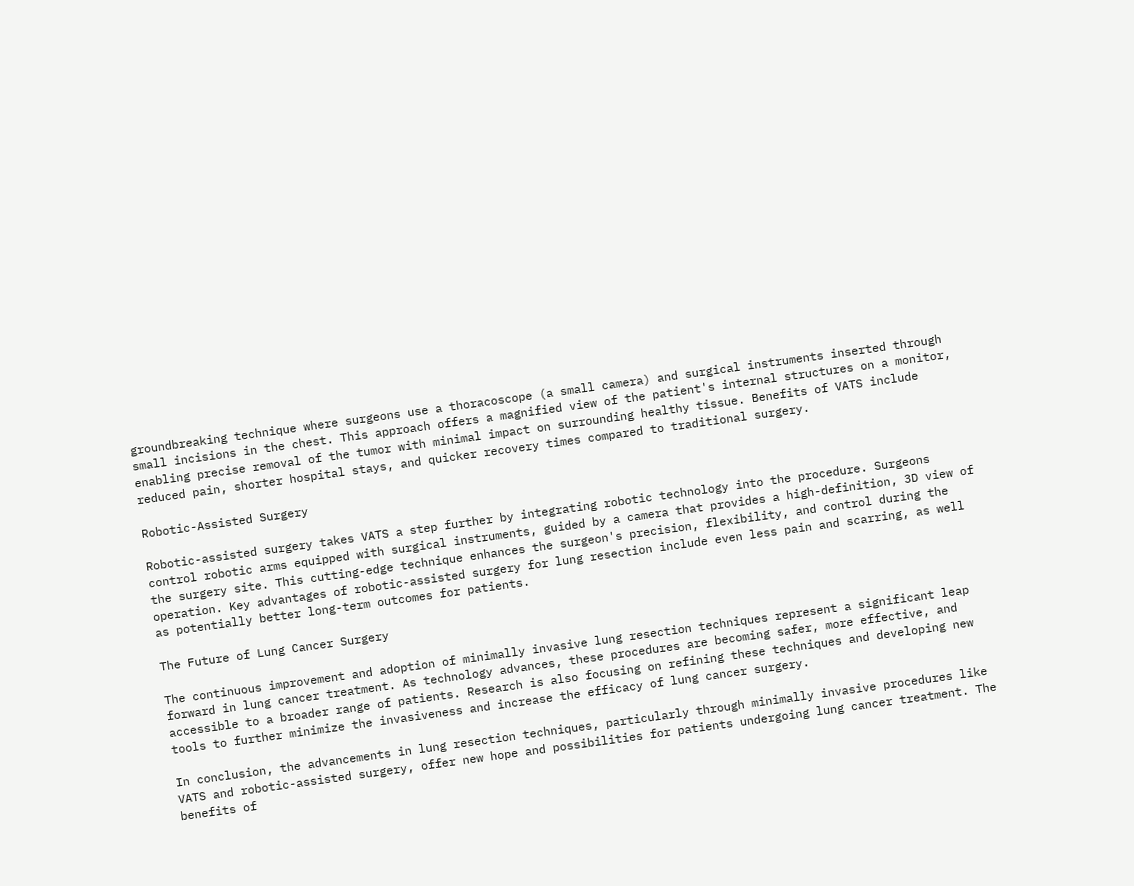groundbreaking technique where surgeons use a thoracoscope (a small camera) and surgical instruments inserted through small incisions in the chest. This approach offers a magnified view of the patient's internal structures on a monitor, enabling precise removal of the tumor with minimal impact on surrounding healthy tissue. Benefits of VATS include reduced pain, shorter hospital stays, and quicker recovery times compared to traditional surgery.

Robotic-Assisted Surgery

Robotic-assisted surgery takes VATS a step further by integrating robotic technology into the procedure. Surgeons control robotic arms equipped with surgical instruments, guided by a camera that provides a high-definition, 3D view of the surgery site. This cutting-edge technique enhances the surgeon's precision, flexibility, and control during the operation. Key advantages of robotic-assisted surgery for lung resection include even less pain and scarring, as well as potentially better long-term outcomes for patients.

The Future of Lung Cancer Surgery

The continuous improvement and adoption of minimally invasive lung resection techniques represent a significant leap forward in lung cancer treatment. As technology advances, these procedures are becoming safer, more effective, and accessible to a broader range of patients. Research is also focusing on refining these techniques and developing new tools to further minimize the invasiveness and increase the efficacy of lung cancer surgery.

In conclusion, the advancements in lung resection techniques, particularly through minimally invasive procedures like VATS and robotic-assisted surgery, offer new hope and possibilities for patients undergoing lung cancer treatment. The benefits of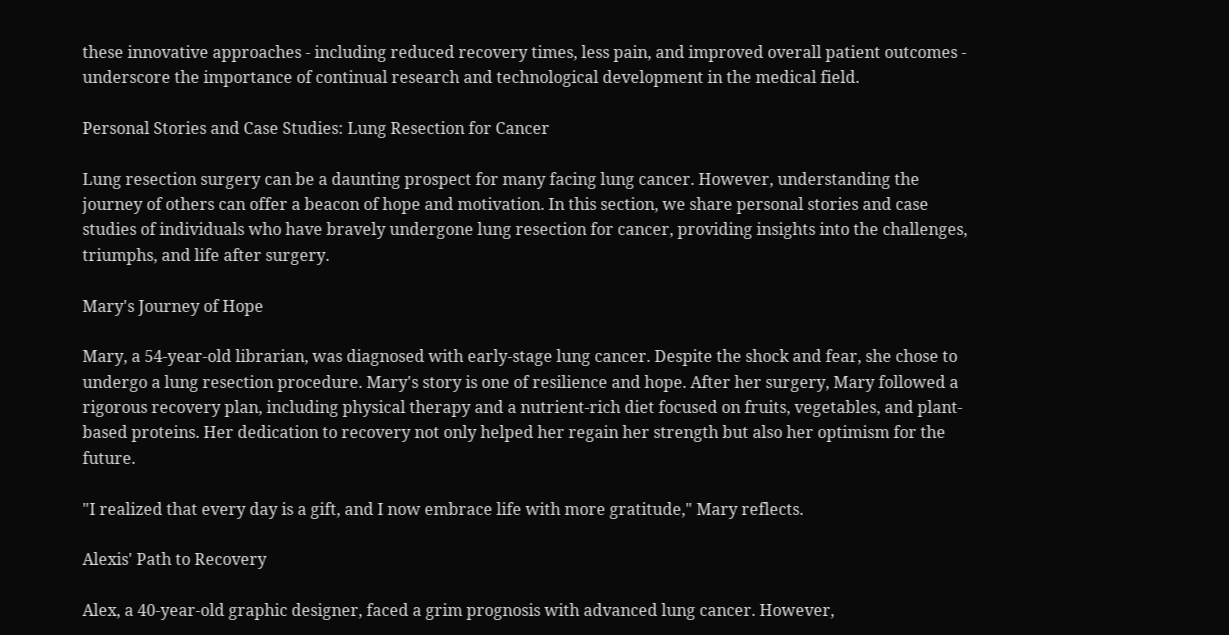these innovative approaches - including reduced recovery times, less pain, and improved overall patient outcomes - underscore the importance of continual research and technological development in the medical field.

Personal Stories and Case Studies: Lung Resection for Cancer

Lung resection surgery can be a daunting prospect for many facing lung cancer. However, understanding the journey of others can offer a beacon of hope and motivation. In this section, we share personal stories and case studies of individuals who have bravely undergone lung resection for cancer, providing insights into the challenges, triumphs, and life after surgery.

Mary's Journey of Hope

Mary, a 54-year-old librarian, was diagnosed with early-stage lung cancer. Despite the shock and fear, she chose to undergo a lung resection procedure. Mary's story is one of resilience and hope. After her surgery, Mary followed a rigorous recovery plan, including physical therapy and a nutrient-rich diet focused on fruits, vegetables, and plant-based proteins. Her dedication to recovery not only helped her regain her strength but also her optimism for the future.

"I realized that every day is a gift, and I now embrace life with more gratitude," Mary reflects.

Alexis' Path to Recovery

Alex, a 40-year-old graphic designer, faced a grim prognosis with advanced lung cancer. However,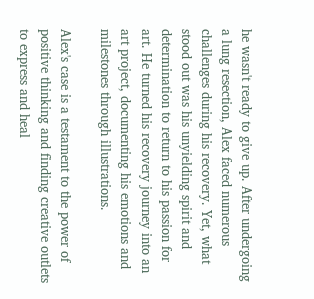he wasn't ready to give up. After undergoing a lung resection, Alex faced numerous challenges during his recovery. Yet, what stood out was his unyielding spirit and determination to return to his passion for art. He turned his recovery journey into an art project, documenting his emotions and milestones through illustrations.

Alex's case is a testament to the power of positive thinking and finding creative outlets to express and heal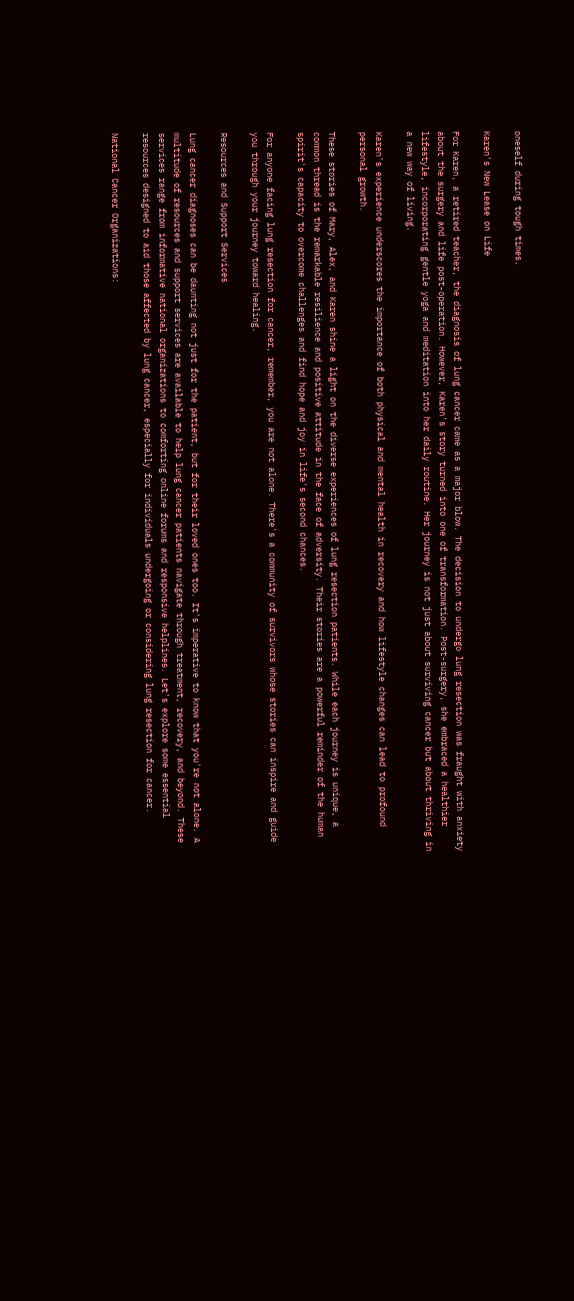oneself during tough times.

Karen's New Lease on Life

For Karen, a retired teacher, the diagnosis of lung cancer came as a major blow. The decision to undergo lung resection was fraught with anxiety about the surgery and life post-operation. However, Karen's story turned into one of transformation. Post-surgery, she embraced a healthier lifestyle, incorporating gentle yoga and meditation into her daily routine. Her journey is not just about surviving cancer but about thriving in a new way of living.

Karen's experience underscores the importance of both physical and mental health in recovery and how lifestyle changes can lead to profound personal growth.

These stories of Mary, Alex, and Karen shine a light on the diverse experiences of lung resection patients. While each journey is unique, a common thread is the remarkable resilience and positive attitude in the face of adversity. Their stories are a powerful reminder of the human spirit's capacity to overcome challenges and find hope and joy in life's second chances.

For anyone facing lung resection for cancer, remember, you are not alone. There's a community of survivors whose stories can inspire and guide you through your journey toward healing.

Resources and Support Services

Lung cancer diagnoses can be daunting not just for the patient, but for their loved ones too. It's imperative to know that you're not alone. A multitude of resources and support services are available to help lung cancer patients navigate through treatment, recovery, and beyond. These services range from informative national organizations to comforting online forums and responsive helplines. Let's explore some essential resources designed to aid those affected by lung cancer, especially for individuals undergoing or considering lung resection for cancer.

National Cancer Organizations: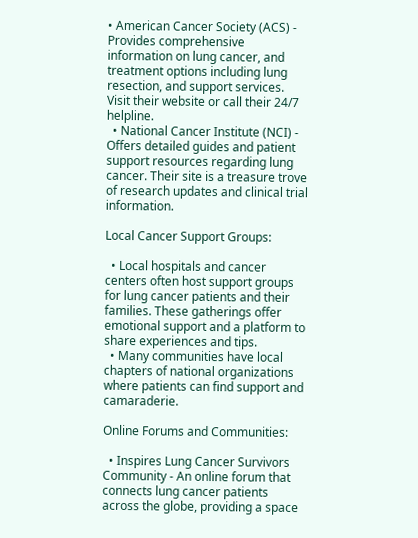• American Cancer Society (ACS) - Provides comprehensive information on lung cancer, and treatment options including lung resection, and support services. Visit their website or call their 24/7 helpline.
  • National Cancer Institute (NCI) - Offers detailed guides and patient support resources regarding lung cancer. Their site is a treasure trove of research updates and clinical trial information.

Local Cancer Support Groups:

  • Local hospitals and cancer centers often host support groups for lung cancer patients and their families. These gatherings offer emotional support and a platform to share experiences and tips.
  • Many communities have local chapters of national organizations where patients can find support and camaraderie.

Online Forums and Communities:

  • Inspires Lung Cancer Survivors Community - An online forum that connects lung cancer patients across the globe, providing a space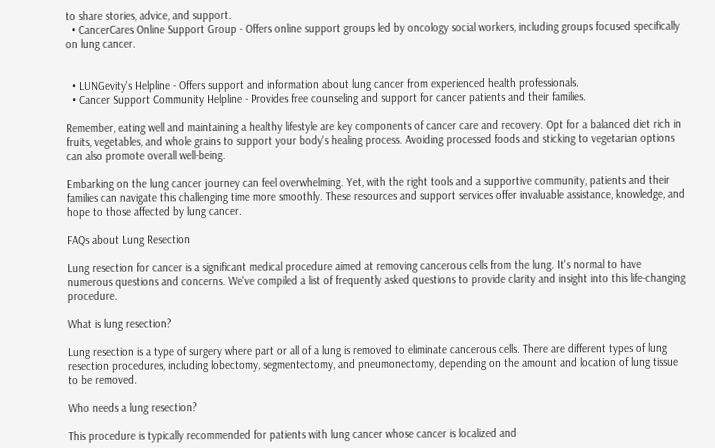to share stories, advice, and support.
  • CancerCares Online Support Group - Offers online support groups led by oncology social workers, including groups focused specifically on lung cancer.


  • LUNGevity's Helpline - Offers support and information about lung cancer from experienced health professionals.
  • Cancer Support Community Helpline - Provides free counseling and support for cancer patients and their families.

Remember, eating well and maintaining a healthy lifestyle are key components of cancer care and recovery. Opt for a balanced diet rich in fruits, vegetables, and whole grains to support your body's healing process. Avoiding processed foods and sticking to vegetarian options can also promote overall well-being.

Embarking on the lung cancer journey can feel overwhelming. Yet, with the right tools and a supportive community, patients and their families can navigate this challenging time more smoothly. These resources and support services offer invaluable assistance, knowledge, and hope to those affected by lung cancer.

FAQs about Lung Resection

Lung resection for cancer is a significant medical procedure aimed at removing cancerous cells from the lung. It's normal to have numerous questions and concerns. We've compiled a list of frequently asked questions to provide clarity and insight into this life-changing procedure.

What is lung resection?

Lung resection is a type of surgery where part or all of a lung is removed to eliminate cancerous cells. There are different types of lung resection procedures, including lobectomy, segmentectomy, and pneumonectomy, depending on the amount and location of lung tissue to be removed.

Who needs a lung resection?

This procedure is typically recommended for patients with lung cancer whose cancer is localized and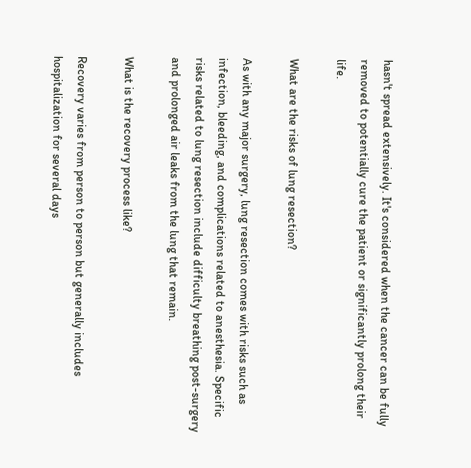hasn't spread extensively. It's considered when the cancer can be fully removed to potentially cure the patient or significantly prolong their life.

What are the risks of lung resection?

As with any major surgery, lung resection comes with risks such as infection, bleeding, and complications related to anesthesia. Specific risks related to lung resection include difficulty breathing post-surgery and prolonged air leaks from the lung that remain.

What is the recovery process like?

Recovery varies from person to person but generally includes hospitalization for several days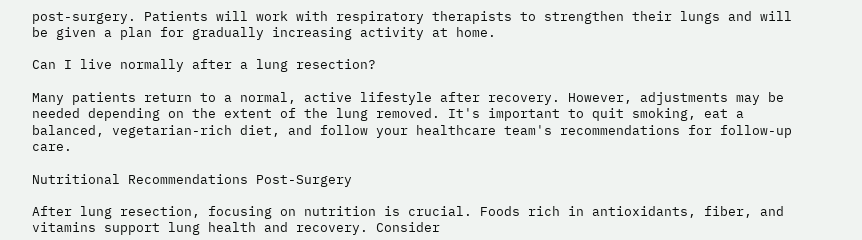post-surgery. Patients will work with respiratory therapists to strengthen their lungs and will be given a plan for gradually increasing activity at home.

Can I live normally after a lung resection?

Many patients return to a normal, active lifestyle after recovery. However, adjustments may be needed depending on the extent of the lung removed. It's important to quit smoking, eat a balanced, vegetarian-rich diet, and follow your healthcare team's recommendations for follow-up care.

Nutritional Recommendations Post-Surgery

After lung resection, focusing on nutrition is crucial. Foods rich in antioxidants, fiber, and vitamins support lung health and recovery. Consider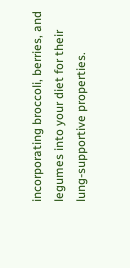incorporating broccoli, berries, and legumes into your diet for their lung-supportive properties.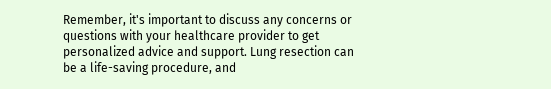Remember, it's important to discuss any concerns or questions with your healthcare provider to get personalized advice and support. Lung resection can be a life-saving procedure, and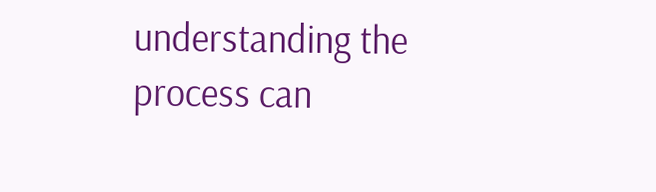understanding the process can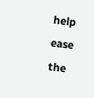help ease the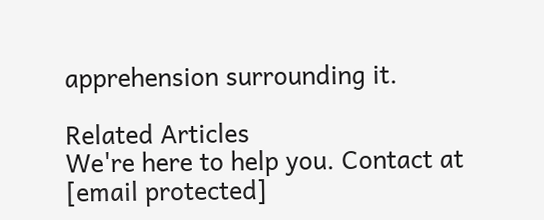apprehension surrounding it.

Related Articles
We're here to help you. Contact at [email protected]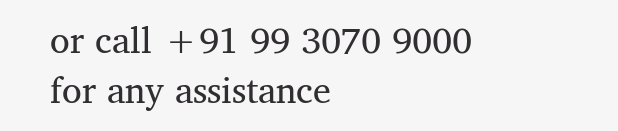or call +91 99 3070 9000 for any assistance